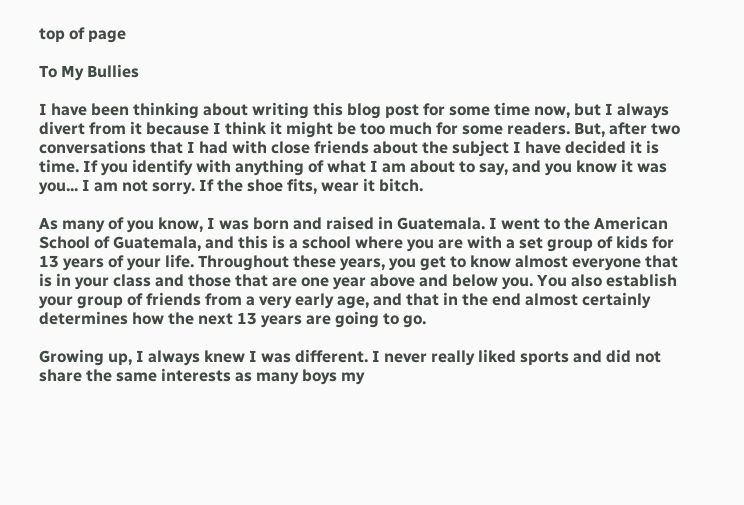top of page

To My Bullies

I have been thinking about writing this blog post for some time now, but I always divert from it because I think it might be too much for some readers. But, after two conversations that I had with close friends about the subject I have decided it is time. If you identify with anything of what I am about to say, and you know it was you... I am not sorry. If the shoe fits, wear it bitch.

As many of you know, I was born and raised in Guatemala. I went to the American School of Guatemala, and this is a school where you are with a set group of kids for 13 years of your life. Throughout these years, you get to know almost everyone that is in your class and those that are one year above and below you. You also establish your group of friends from a very early age, and that in the end almost certainly determines how the next 13 years are going to go.

Growing up, I always knew I was different. I never really liked sports and did not share the same interests as many boys my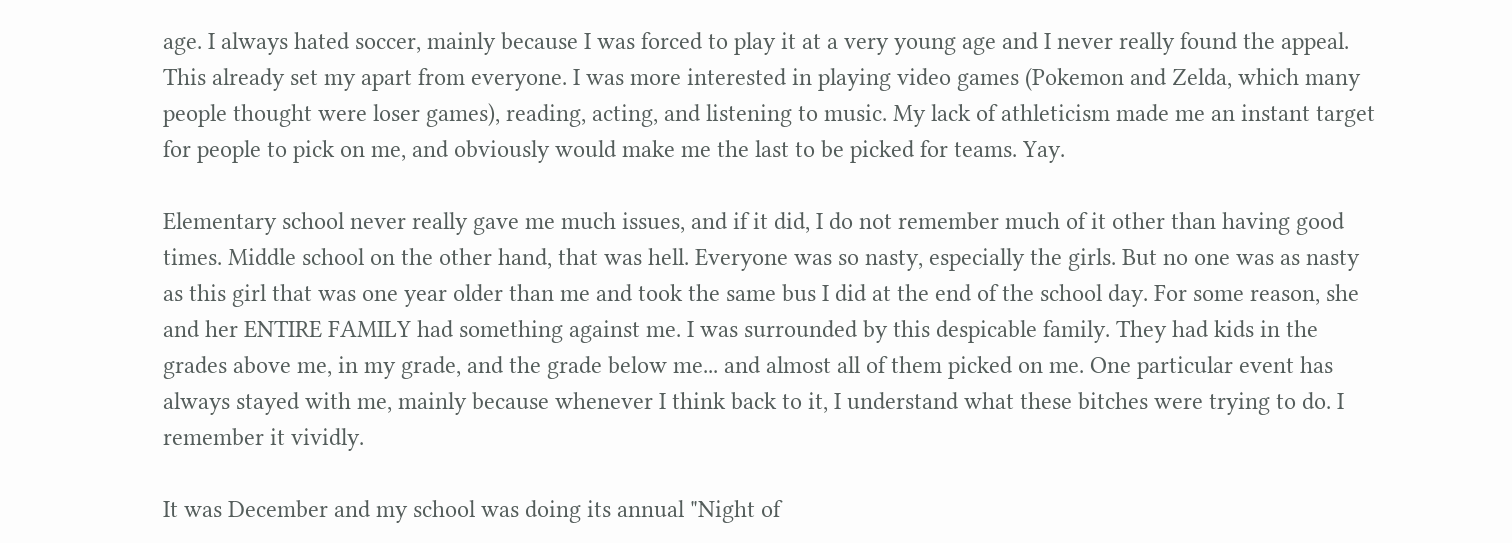age. I always hated soccer, mainly because I was forced to play it at a very young age and I never really found the appeal. This already set my apart from everyone. I was more interested in playing video games (Pokemon and Zelda, which many people thought were loser games), reading, acting, and listening to music. My lack of athleticism made me an instant target for people to pick on me, and obviously would make me the last to be picked for teams. Yay.

Elementary school never really gave me much issues, and if it did, I do not remember much of it other than having good times. Middle school on the other hand, that was hell. Everyone was so nasty, especially the girls. But no one was as nasty as this girl that was one year older than me and took the same bus I did at the end of the school day. For some reason, she and her ENTIRE FAMILY had something against me. I was surrounded by this despicable family. They had kids in the grades above me, in my grade, and the grade below me... and almost all of them picked on me. One particular event has always stayed with me, mainly because whenever I think back to it, I understand what these bitches were trying to do. I remember it vividly.

It was December and my school was doing its annual "Night of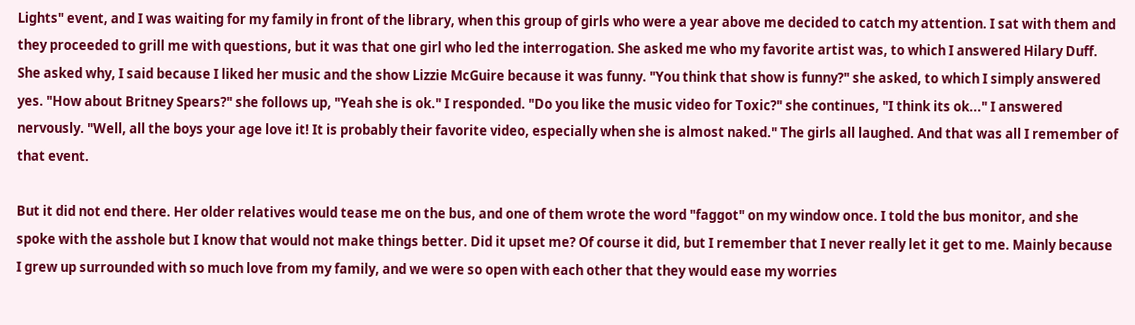Lights" event, and I was waiting for my family in front of the library, when this group of girls who were a year above me decided to catch my attention. I sat with them and they proceeded to grill me with questions, but it was that one girl who led the interrogation. She asked me who my favorite artist was, to which I answered Hilary Duff. She asked why, I said because I liked her music and the show Lizzie McGuire because it was funny. "You think that show is funny?" she asked, to which I simply answered yes. "How about Britney Spears?" she follows up, "Yeah she is ok." I responded. "Do you like the music video for Toxic?" she continues, "I think its ok..." I answered nervously. "Well, all the boys your age love it! It is probably their favorite video, especially when she is almost naked." The girls all laughed. And that was all I remember of that event.

But it did not end there. Her older relatives would tease me on the bus, and one of them wrote the word "faggot" on my window once. I told the bus monitor, and she spoke with the asshole but I know that would not make things better. Did it upset me? Of course it did, but I remember that I never really let it get to me. Mainly because I grew up surrounded with so much love from my family, and we were so open with each other that they would ease my worries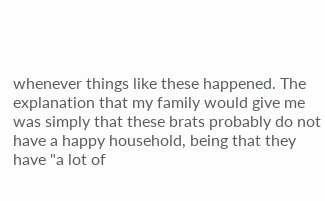whenever things like these happened. The explanation that my family would give me was simply that these brats probably do not have a happy household, being that they have "a lot of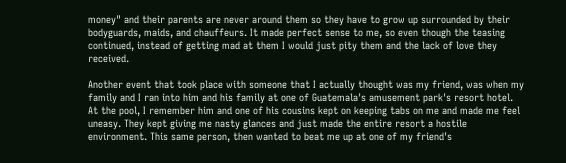money" and their parents are never around them so they have to grow up surrounded by their bodyguards, maids, and chauffeurs. It made perfect sense to me, so even though the teasing continued, instead of getting mad at them I would just pity them and the lack of love they received.

Another event that took place with someone that I actually thought was my friend, was when my family and I ran into him and his family at one of Guatemala's amusement park's resort hotel. At the pool, I remember him and one of his cousins kept on keeping tabs on me and made me feel uneasy. They kept giving me nasty glances and just made the entire resort a hostile environment. This same person, then wanted to beat me up at one of my friend's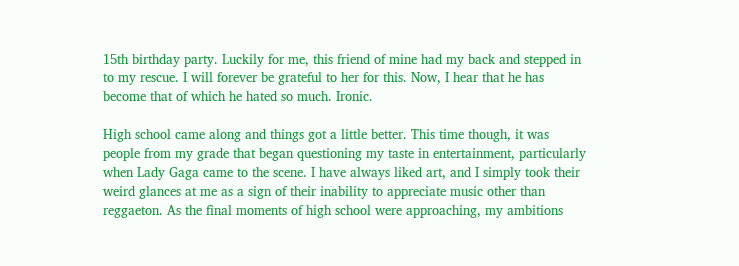15th birthday party. Luckily for me, this friend of mine had my back and stepped in to my rescue. I will forever be grateful to her for this. Now, I hear that he has become that of which he hated so much. Ironic.

High school came along and things got a little better. This time though, it was people from my grade that began questioning my taste in entertainment, particularly when Lady Gaga came to the scene. I have always liked art, and I simply took their weird glances at me as a sign of their inability to appreciate music other than reggaeton. As the final moments of high school were approaching, my ambitions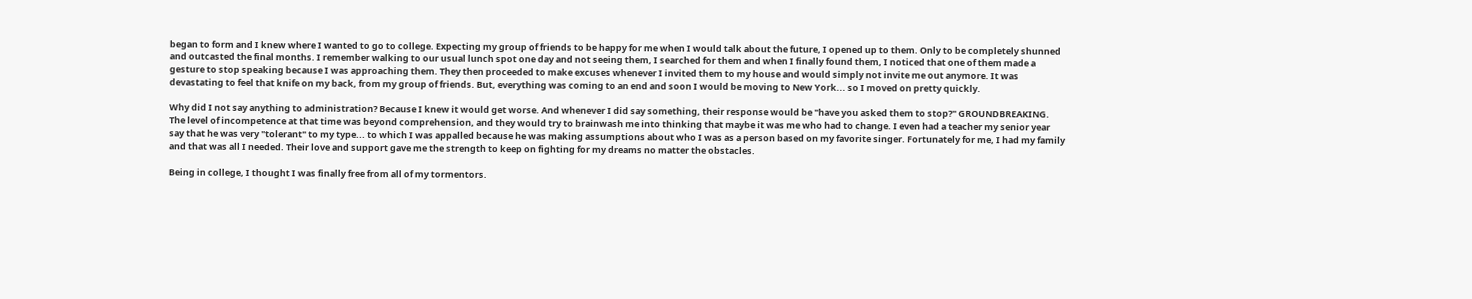began to form and I knew where I wanted to go to college. Expecting my group of friends to be happy for me when I would talk about the future, I opened up to them. Only to be completely shunned and outcasted the final months. I remember walking to our usual lunch spot one day and not seeing them, I searched for them and when I finally found them, I noticed that one of them made a gesture to stop speaking because I was approaching them. They then proceeded to make excuses whenever I invited them to my house and would simply not invite me out anymore. It was devastating to feel that knife on my back, from my group of friends. But, everything was coming to an end and soon I would be moving to New York... so I moved on pretty quickly.

Why did I not say anything to administration? Because I knew it would get worse. And whenever I did say something, their response would be "have you asked them to stop?" GROUNDBREAKING. The level of incompetence at that time was beyond comprehension, and they would try to brainwash me into thinking that maybe it was me who had to change. I even had a teacher my senior year say that he was very "tolerant" to my type... to which I was appalled because he was making assumptions about who I was as a person based on my favorite singer. Fortunately for me, I had my family and that was all I needed. Their love and support gave me the strength to keep on fighting for my dreams no matter the obstacles.

Being in college, I thought I was finally free from all of my tormentors.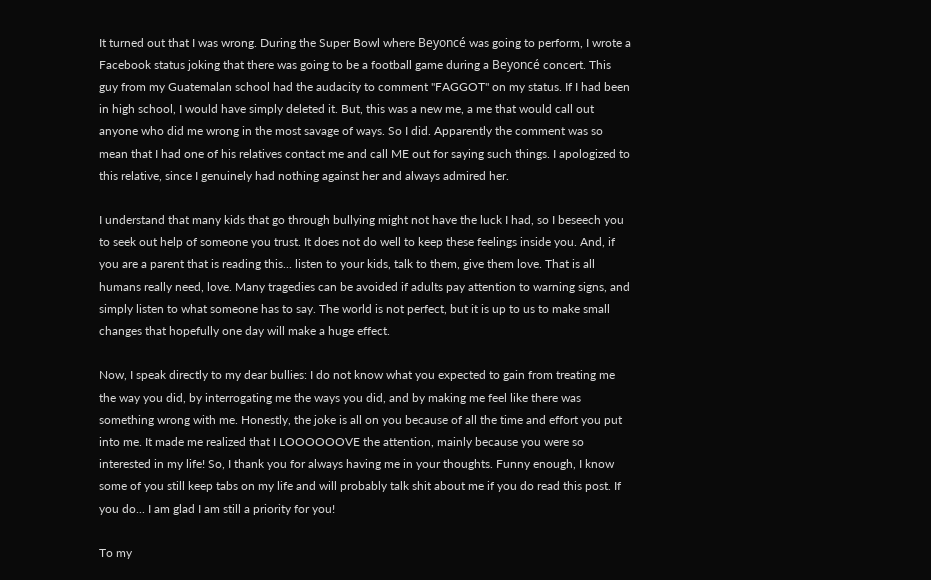It turned out that I was wrong. During the Super Bowl where Beyoncé was going to perform, I wrote a Facebook status joking that there was going to be a football game during a Beyoncé concert. This guy from my Guatemalan school had the audacity to comment "FAGGOT" on my status. If I had been in high school, I would have simply deleted it. But, this was a new me, a me that would call out anyone who did me wrong in the most savage of ways. So I did. Apparently the comment was so mean that I had one of his relatives contact me and call ME out for saying such things. I apologized to this relative, since I genuinely had nothing against her and always admired her.

I understand that many kids that go through bullying might not have the luck I had, so I beseech you to seek out help of someone you trust. It does not do well to keep these feelings inside you. And, if you are a parent that is reading this... listen to your kids, talk to them, give them love. That is all humans really need, love. Many tragedies can be avoided if adults pay attention to warning signs, and simply listen to what someone has to say. The world is not perfect, but it is up to us to make small changes that hopefully one day will make a huge effect.

Now, I speak directly to my dear bullies: I do not know what you expected to gain from treating me the way you did, by interrogating me the ways you did, and by making me feel like there was something wrong with me. Honestly, the joke is all on you because of all the time and effort you put into me. It made me realized that I LOOOOOOVE the attention, mainly because you were so interested in my life! So, I thank you for always having me in your thoughts. Funny enough, I know some of you still keep tabs on my life and will probably talk shit about me if you do read this post. If you do... I am glad I am still a priority for you!

To my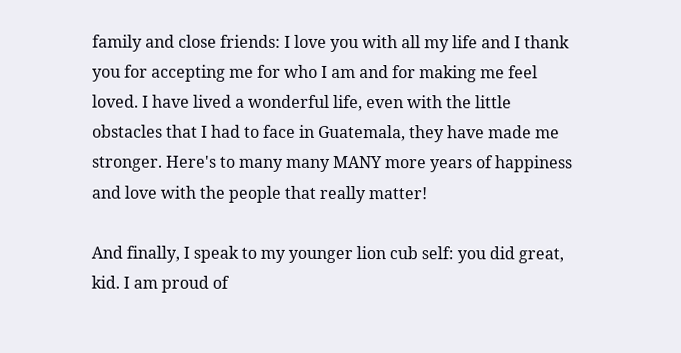family and close friends: I love you with all my life and I thank you for accepting me for who I am and for making me feel loved. I have lived a wonderful life, even with the little obstacles that I had to face in Guatemala, they have made me stronger. Here's to many many MANY more years of happiness and love with the people that really matter!

And finally, I speak to my younger lion cub self: you did great, kid. I am proud of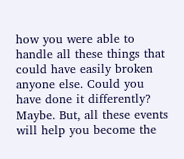how you were able to handle all these things that could have easily broken anyone else. Could you have done it differently? Maybe. But, all these events will help you become the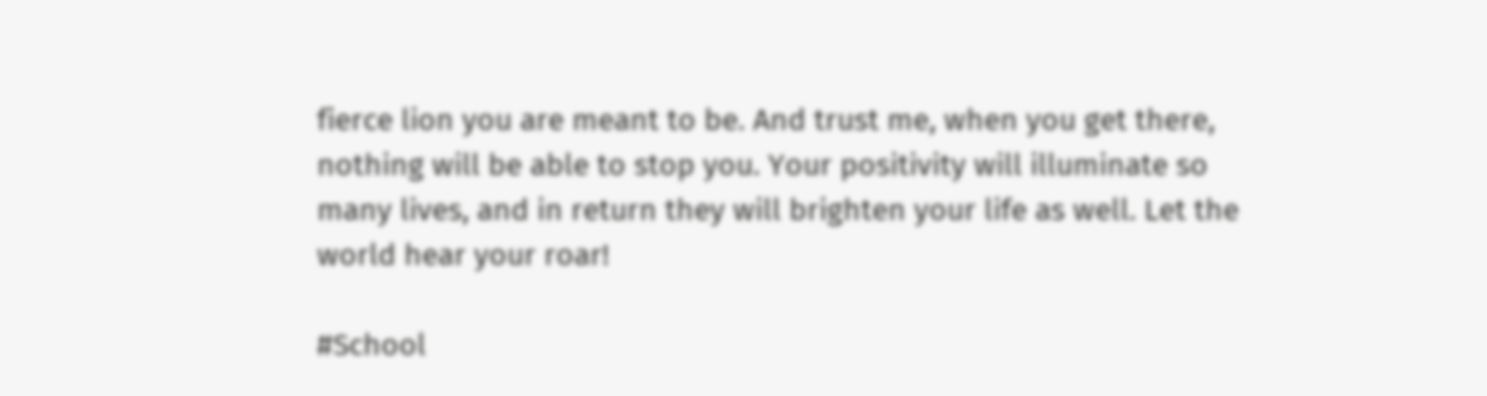fierce lion you are meant to be. And trust me, when you get there, nothing will be able to stop you. Your positivity will illuminate so many lives, and in return they will brighten your life as well. Let the world hear your roar!

#School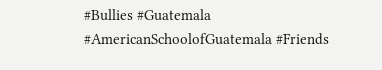#Bullies #Guatemala #AmericanSchoolofGuatemala #Friends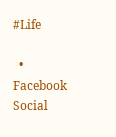#Life

  • Facebook Social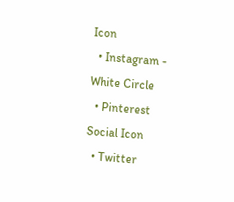Icon
  • Instagram - White Circle
  • Pinterest Social Icon
  • Twitter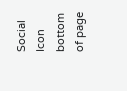Social Icon
bottom of page